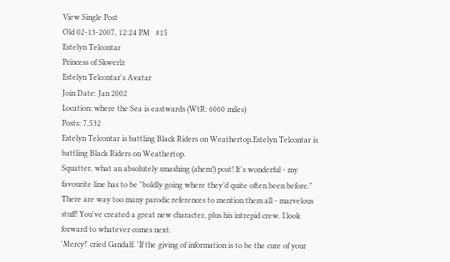View Single Post
Old 02-13-2007, 12:24 PM   #15
Estelyn Telcontar
Princess of Skwerlz
Estelyn Telcontar's Avatar
Join Date: Jan 2002
Location: where the Sea is eastwards (WtR: 6060 miles)
Posts: 7,532
Estelyn Telcontar is battling Black Riders on Weathertop.Estelyn Telcontar is battling Black Riders on Weathertop.
Squatter, what an absolutely smashing (ahem!) post! It's wonderful - my favourite line has to be "boldly going where they’d quite often been before." There are way too many parodic references to mention them all - marvelous stuff! You've created a great new character, plus his intrepid crew. I look forward to whatever comes next.
'Mercy!' cried Gandalf. 'If the giving of information is to be the cure of your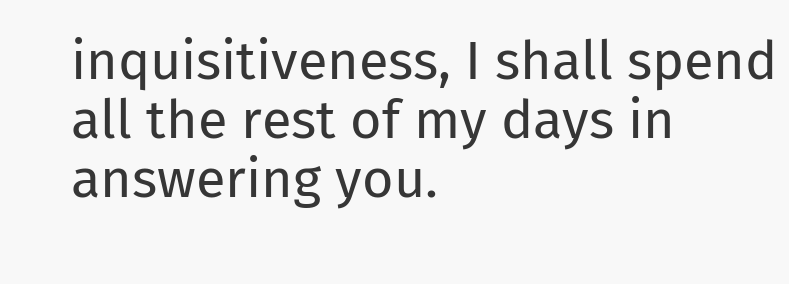inquisitiveness, I shall spend all the rest of my days in answering you.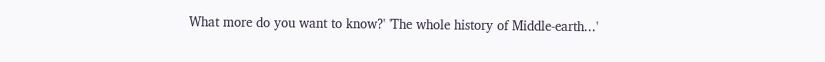What more do you want to know?' 'The whole history of Middle-earth...'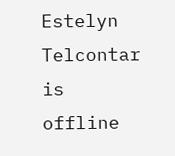Estelyn Telcontar is offline